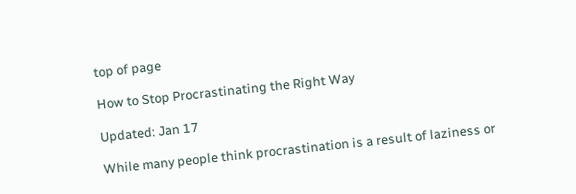top of page

How to Stop Procrastinating the Right Way

Updated: Jan 17

While many people think procrastination is a result of laziness or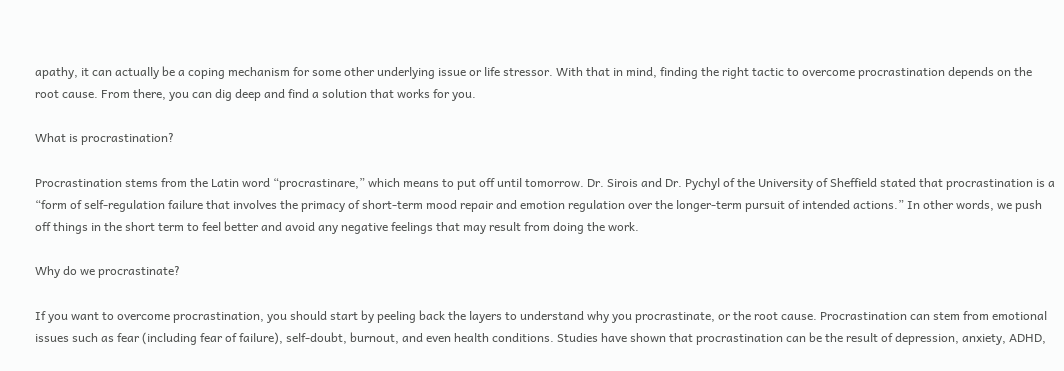apathy, it can actually be a coping mechanism for some other underlying issue or life stressor. With that in mind, finding the right tactic to overcome procrastination depends on the root cause. From there, you can dig deep and find a solution that works for you.

What is procrastination?

Procrastination stems from the Latin word “procrastinare,” which means to put off until tomorrow. Dr. Sirois and Dr. Pychyl of the University of Sheffield stated that procrastination is a “form of self-regulation failure that involves the primacy of short-term mood repair and emotion regulation over the longer-term pursuit of intended actions.” In other words, we push off things in the short term to feel better and avoid any negative feelings that may result from doing the work.

Why do we procrastinate?

If you want to overcome procrastination, you should start by peeling back the layers to understand why you procrastinate, or the root cause. Procrastination can stem from emotional issues such as fear (including fear of failure), self-doubt, burnout, and even health conditions. Studies have shown that procrastination can be the result of depression, anxiety, ADHD,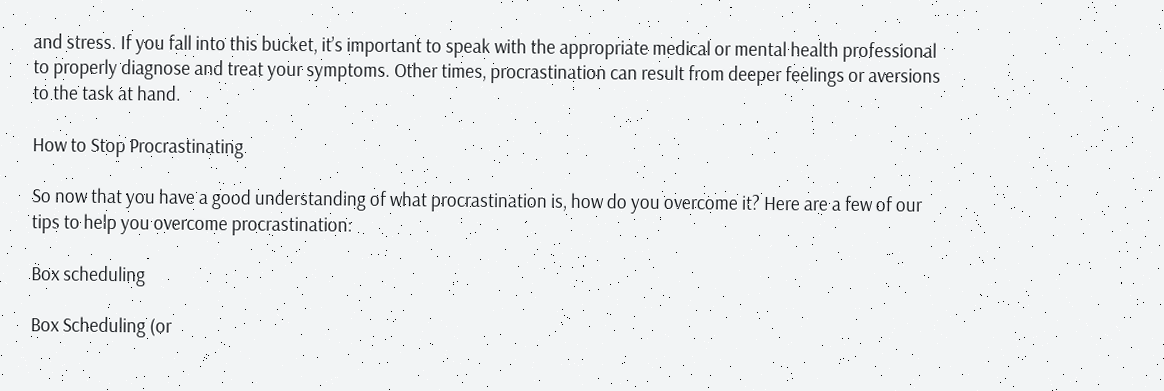and stress. If you fall into this bucket, it’s important to speak with the appropriate medical or mental health professional to properly diagnose and treat your symptoms. Other times, procrastination can result from deeper feelings or aversions to the task at hand.

How to Stop Procrastinating

So now that you have a good understanding of what procrastination is, how do you overcome it? Here are a few of our tips to help you overcome procrastination:

Box scheduling

Box Scheduling (or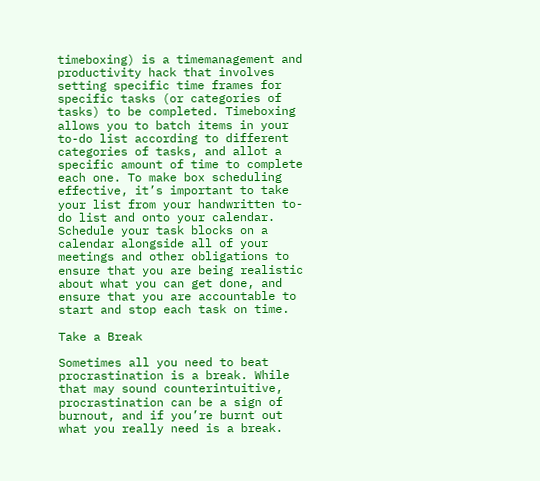timeboxing) is a timemanagement and productivity hack that involves setting specific time frames for specific tasks (or categories of tasks) to be completed. Timeboxing allows you to batch items in your to-do list according to different categories of tasks, and allot a specific amount of time to complete each one. To make box scheduling effective, it’s important to take your list from your handwritten to-do list and onto your calendar. Schedule your task blocks on a calendar alongside all of your meetings and other obligations to ensure that you are being realistic about what you can get done, and ensure that you are accountable to start and stop each task on time.

Take a Break

Sometimes all you need to beat procrastination is a break. While that may sound counterintuitive, procrastination can be a sign of burnout, and if you’re burnt out what you really need is a break.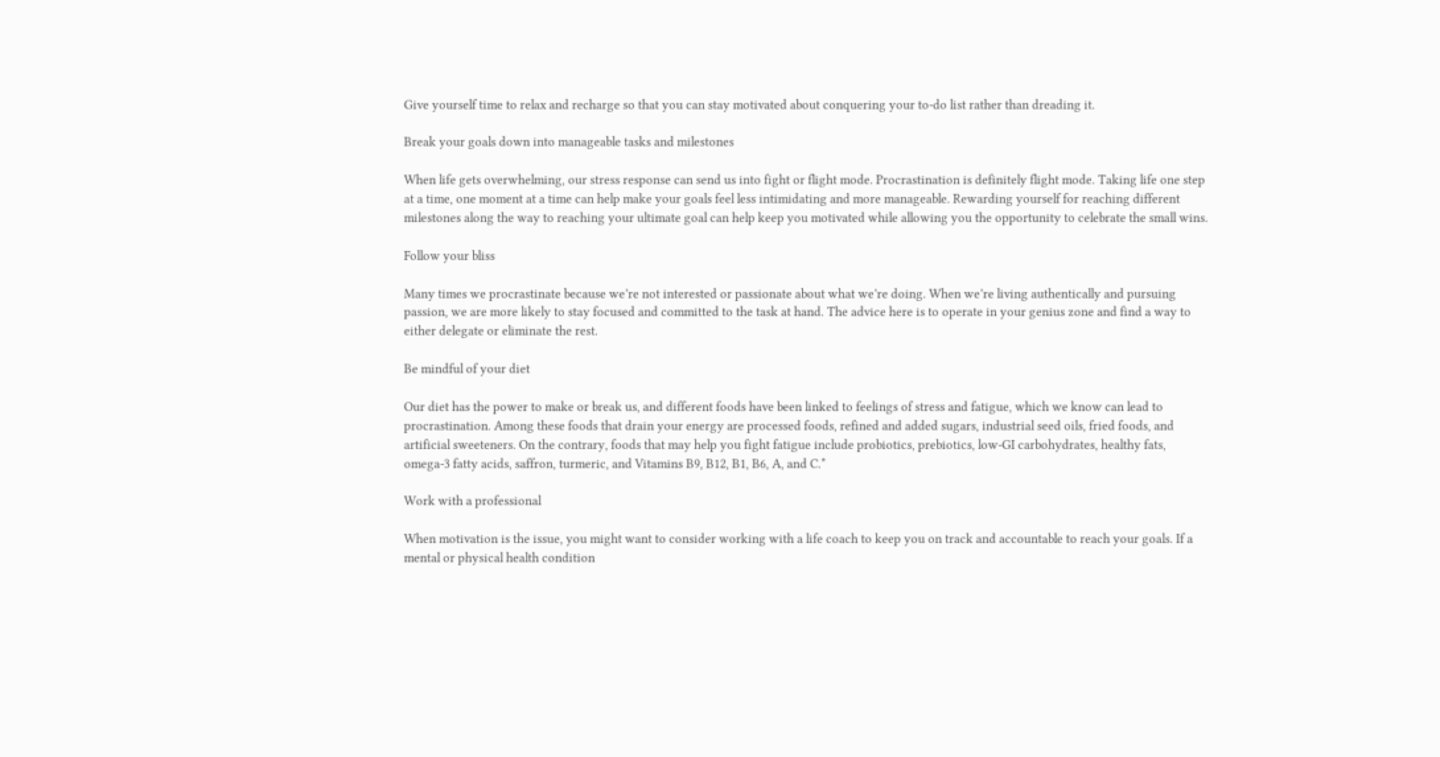Give yourself time to relax and recharge so that you can stay motivated about conquering your to-do list rather than dreading it.

Break your goals down into manageable tasks and milestones

When life gets overwhelming, our stress response can send us into fight or flight mode. Procrastination is definitely flight mode. Taking life one step at a time, one moment at a time can help make your goals feel less intimidating and more manageable. Rewarding yourself for reaching different milestones along the way to reaching your ultimate goal can help keep you motivated while allowing you the opportunity to celebrate the small wins.

Follow your bliss

Many times we procrastinate because we’re not interested or passionate about what we’re doing. When we’re living authentically and pursuing passion, we are more likely to stay focused and committed to the task at hand. The advice here is to operate in your genius zone and find a way to either delegate or eliminate the rest.

Be mindful of your diet

Our diet has the power to make or break us, and different foods have been linked to feelings of stress and fatigue, which we know can lead to procrastination. Among these foods that drain your energy are processed foods, refined and added sugars, industrial seed oils, fried foods, and artificial sweeteners. On the contrary, foods that may help you fight fatigue include probiotics, prebiotics, low-GI carbohydrates, healthy fats, omega-3 fatty acids, saffron, turmeric, and Vitamins B9, B12, B1, B6, A, and C.*

Work with a professional

When motivation is the issue, you might want to consider working with a life coach to keep you on track and accountable to reach your goals. If a mental or physical health condition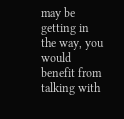may be getting in the way, you would benefit from talking with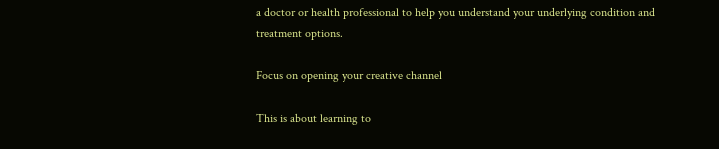a doctor or health professional to help you understand your underlying condition and treatment options.

Focus on opening your creative channel

This is about learning to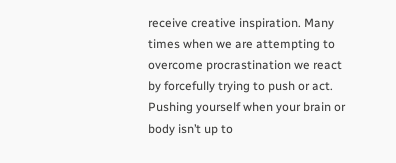receive creative inspiration. Many times when we are attempting to overcome procrastination we react by forcefully trying to push or act. Pushing yourself when your brain or body isn’t up to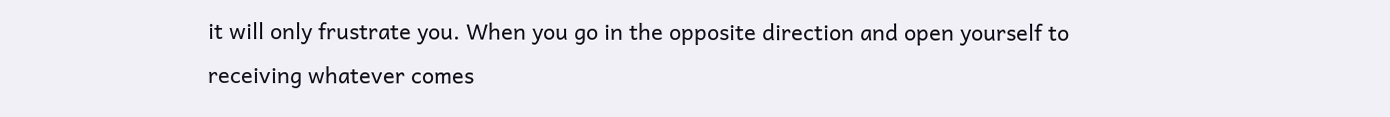it will only frustrate you. When you go in the opposite direction and open yourself to receiving whatever comes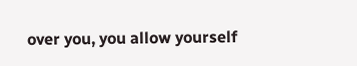over you, you allow yourself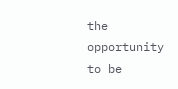the opportunity to be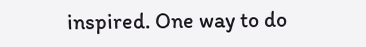inspired. One way to do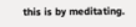this is by meditating.